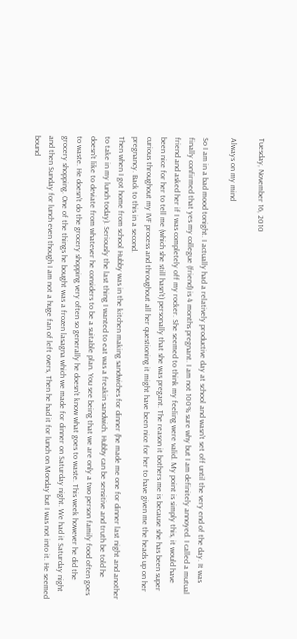Tuesday, November 16, 2010

Always on my mind

So I am in a bad mood tonight. I actually had a relatively productive day at school and wasn't set off until the very end of the day. It was finally confirmed that yes my collegue (friend) is 4 months pregnant. I am not 100% sure why but I am definitely annoyed. I called a mutual friend and asked her if I was completely off my rocker. She seemed to think my feeling were valid. My point is simply this, it would have been nice for her to tell me (which she still hasn't) personally that she was pregant. The reason it bothers me is because she has been super curious throughout my IVF process and throughout all her questioning it might have been nice for her to have given me the heads up on her pregnancy. Back to this in a second.
Then when I got home from school Hubby was in the kitchen making sandwiches for dinner (he made me one for dinner last night and another to take in my lunch today). Seriously the last thing I wanted to eat was a freakin sandwich. Hubby can be sensitive and truth be told he doesn't like to deviate from whatever he considers to be a suitable plan. You see being that we are only a two person family food often goes to waste. He doesn't do the grocery shopping very often so generally he doesn't know what goes to waste. This week however he did the grocery shopping. One of the things he bought was a frozen lasagna which we made for dinner on Saturday night. We had it Saturday night and then Sunday for lunch even though I am not a huge fan of left overs, Then he had it for lunch on Monday but I was not into it. He seemed bound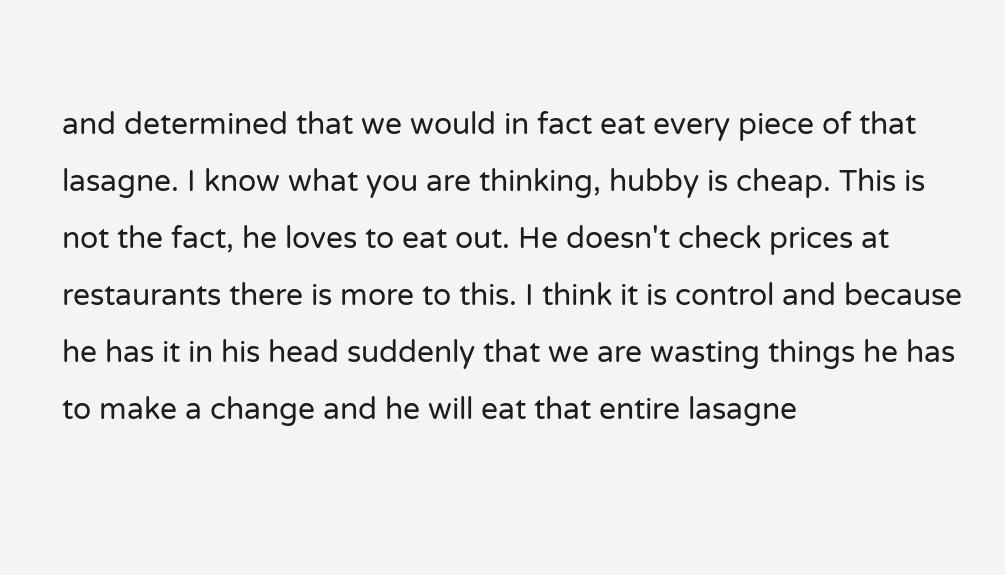and determined that we would in fact eat every piece of that lasagne. I know what you are thinking, hubby is cheap. This is not the fact, he loves to eat out. He doesn't check prices at restaurants there is more to this. I think it is control and because he has it in his head suddenly that we are wasting things he has to make a change and he will eat that entire lasagne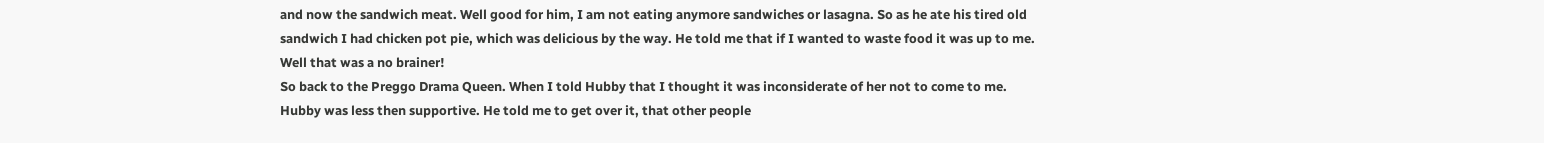and now the sandwich meat. Well good for him, I am not eating anymore sandwiches or lasagna. So as he ate his tired old sandwich I had chicken pot pie, which was delicious by the way. He told me that if I wanted to waste food it was up to me. Well that was a no brainer!
So back to the Preggo Drama Queen. When I told Hubby that I thought it was inconsiderate of her not to come to me. Hubby was less then supportive. He told me to get over it, that other people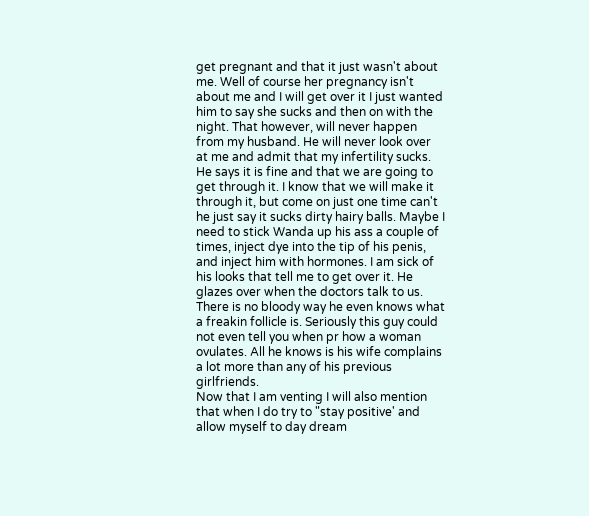get pregnant and that it just wasn't about me. Well of course her pregnancy isn't about me and I will get over it I just wanted him to say she sucks and then on with the night. That however, will never happen from my husband. He will never look over at me and admit that my infertility sucks. He says it is fine and that we are going to get through it. I know that we will make it through it, but come on just one time can't he just say it sucks dirty hairy balls. Maybe I need to stick Wanda up his ass a couple of times, inject dye into the tip of his penis, and inject him with hormones. I am sick of his looks that tell me to get over it. He glazes over when the doctors talk to us. There is no bloody way he even knows what a freakin follicle is. Seriously this guy could not even tell you when pr how a woman ovulates. All he knows is his wife complains a lot more than any of his previous girlfriends.
Now that I am venting I will also mention that when I do try to "stay positive' and allow myself to day dream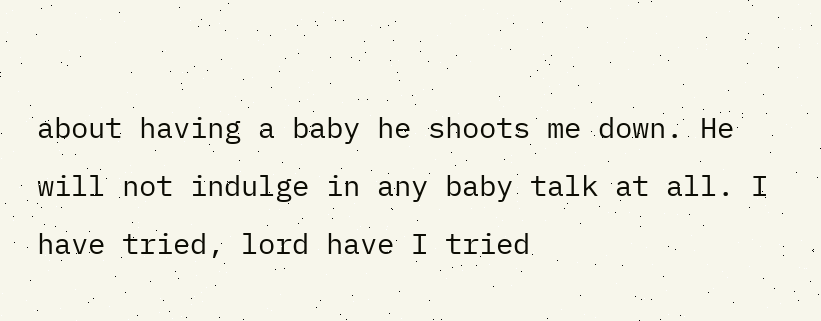about having a baby he shoots me down. He will not indulge in any baby talk at all. I have tried, lord have I tried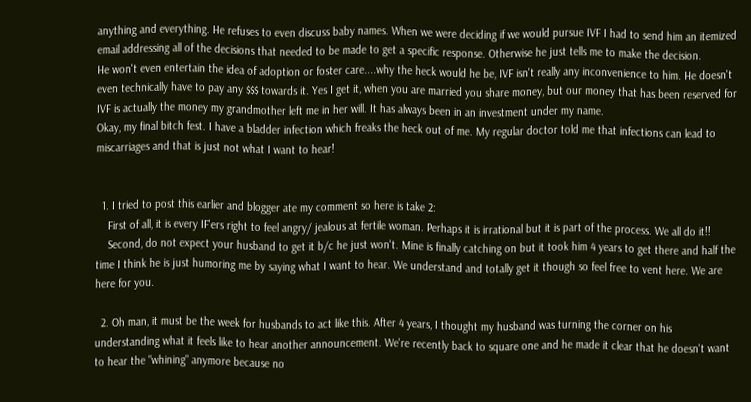anything and everything. He refuses to even discuss baby names. When we were deciding if we would pursue IVF I had to send him an itemized email addressing all of the decisions that needed to be made to get a specific response. Otherwise he just tells me to make the decision.
He won't even entertain the idea of adoption or foster care....why the heck would he be, IVF isn't really any inconvenience to him. He doesn't even technically have to pay any $$$ towards it. Yes I get it, when you are married you share money, but our money that has been reserved for IVF is actually the money my grandmother left me in her will. It has always been in an investment under my name.
Okay, my final bitch fest. I have a bladder infection which freaks the heck out of me. My regular doctor told me that infections can lead to miscarriages and that is just not what I want to hear!


  1. I tried to post this earlier and blogger ate my comment so here is take 2:
    First of all, it is every IF'ers right to feel angry/ jealous at fertile woman. Perhaps it is irrational but it is part of the process. We all do it!!
    Second, do not expect your husband to get it b/c he just won't. Mine is finally catching on but it took him 4 years to get there and half the time I think he is just humoring me by saying what I want to hear. We understand and totally get it though so feel free to vent here. We are here for you.

  2. Oh man, it must be the week for husbands to act like this. After 4 years, I thought my husband was turning the corner on his understanding what it feels like to hear another announcement. We're recently back to square one and he made it clear that he doesn't want to hear the "whining" anymore because no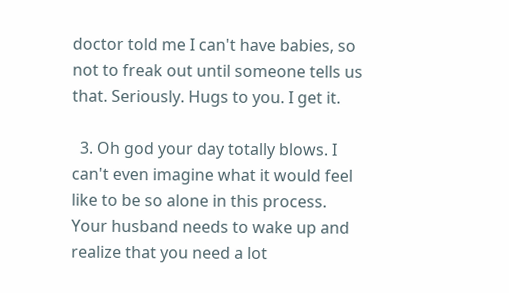doctor told me I can't have babies, so not to freak out until someone tells us that. Seriously. Hugs to you. I get it.

  3. Oh god your day totally blows. I can't even imagine what it would feel like to be so alone in this process. Your husband needs to wake up and realize that you need a lot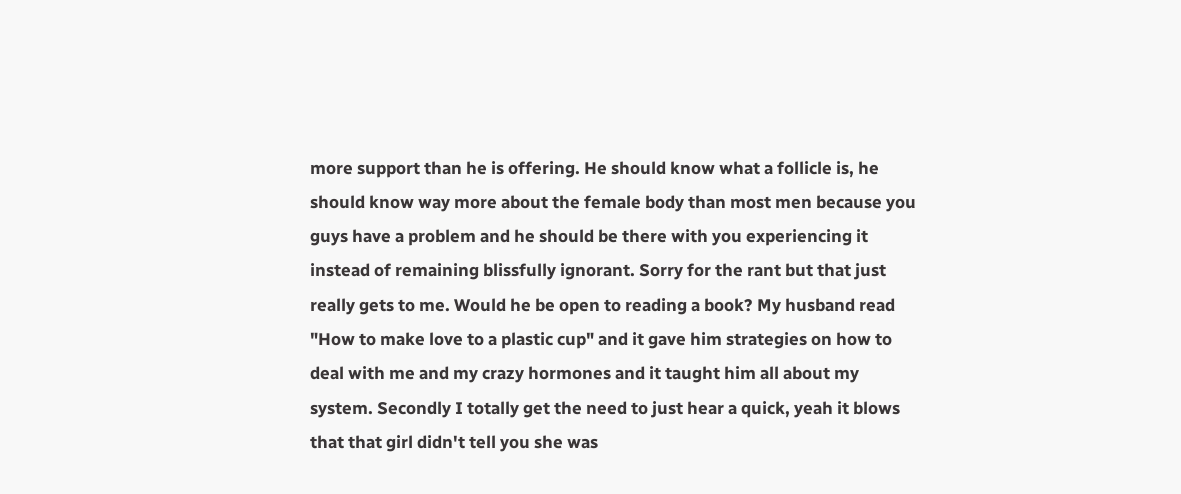more support than he is offering. He should know what a follicle is, he should know way more about the female body than most men because you guys have a problem and he should be there with you experiencing it instead of remaining blissfully ignorant. Sorry for the rant but that just really gets to me. Would he be open to reading a book? My husband read "How to make love to a plastic cup" and it gave him strategies on how to deal with me and my crazy hormones and it taught him all about my system. Secondly I totally get the need to just hear a quick, yeah it blows that that girl didn't tell you she was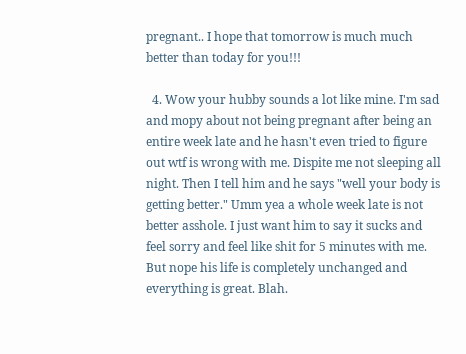pregnant.. I hope that tomorrow is much much better than today for you!!!

  4. Wow your hubby sounds a lot like mine. I'm sad and mopy about not being pregnant after being an entire week late and he hasn't even tried to figure out wtf is wrong with me. Dispite me not sleeping all night. Then I tell him and he says "well your body is getting better." Umm yea a whole week late is not better asshole. I just want him to say it sucks and feel sorry and feel like shit for 5 minutes with me. But nope his life is completely unchanged and everything is great. Blah.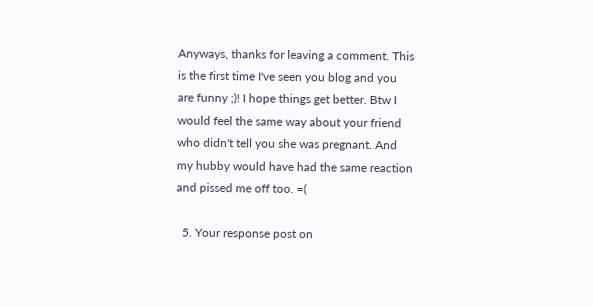Anyways, thanks for leaving a comment. This is the first time I've seen you blog and you are funny ;)! I hope things get better. Btw I would feel the same way about your friend who didn't tell you she was pregnant. And my hubby would have had the same reaction and pissed me off too. =(

  5. Your response post on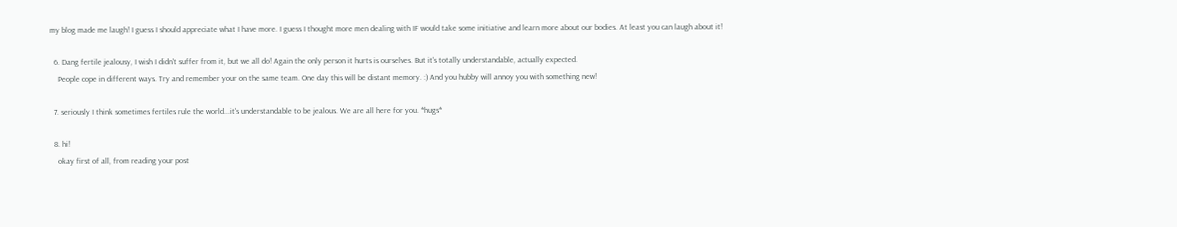my blog made me laugh! I guess I should appreciate what I have more. I guess I thought more men dealing with IF would take some initiative and learn more about our bodies. At least you can laugh about it!

  6. Dang fertile jealousy, I wish I didn't suffer from it, but we all do! Again the only person it hurts is ourselves. But it's totally understandable, actually expected.
    People cope in different ways. Try and remember your on the same team. One day this will be distant memory. :) And you hubby will annoy you with something new!

  7. seriously I think sometimes fertiles rule the world...it's understandable to be jealous. We are all here for you. *hugs*

  8. hi!
    okay first of all, from reading your post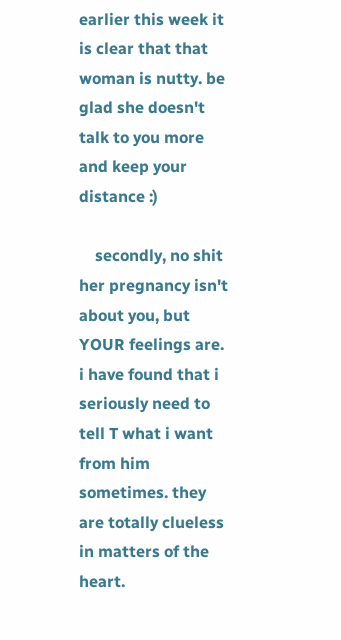earlier this week it is clear that that woman is nutty. be glad she doesn't talk to you more and keep your distance :)

    secondly, no shit her pregnancy isn't about you, but YOUR feelings are. i have found that i seriously need to tell T what i want from him sometimes. they are totally clueless in matters of the heart.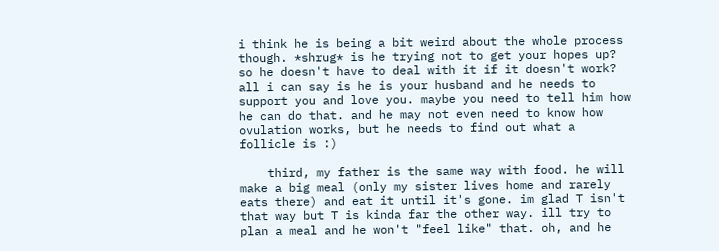i think he is being a bit weird about the whole process though. *shrug* is he trying not to get your hopes up? so he doesn't have to deal with it if it doesn't work? all i can say is he is your husband and he needs to support you and love you. maybe you need to tell him how he can do that. and he may not even need to know how ovulation works, but he needs to find out what a follicle is :)

    third, my father is the same way with food. he will make a big meal (only my sister lives home and rarely eats there) and eat it until it's gone. im glad T isn't that way but T is kinda far the other way. ill try to plan a meal and he won't "feel like" that. oh, and he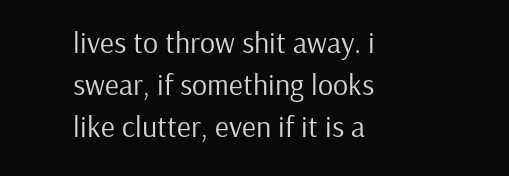lives to throw shit away. i swear, if something looks like clutter, even if it is a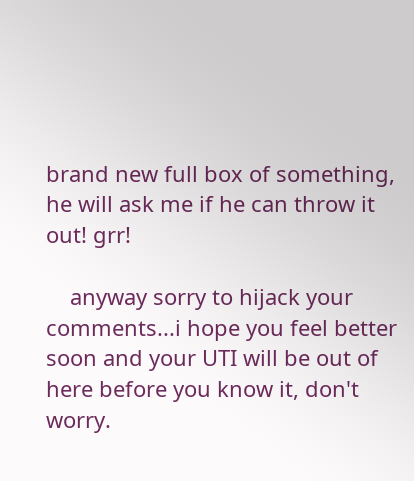brand new full box of something, he will ask me if he can throw it out! grr!

    anyway sorry to hijack your comments...i hope you feel better soon and your UTI will be out of here before you know it, don't worry.